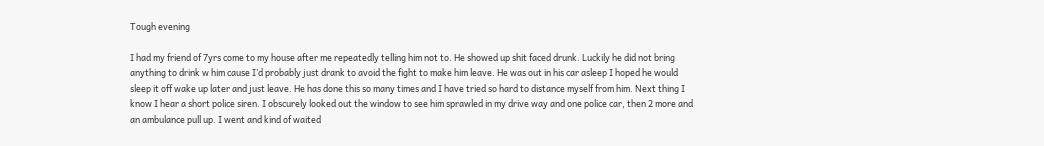Tough evening

I had my friend of 7yrs come to my house after me repeatedly telling him not to. He showed up shit faced drunk. Luckily he did not bring anything to drink w him cause I’d probably just drank to avoid the fight to make him leave. He was out in his car asleep I hoped he would sleep it off wake up later and just leave. He has done this so many times and I have tried so hard to distance myself from him. Next thing I know I hear a short police siren. I obscurely looked out the window to see him sprawled in my drive way and one police car, then 2 more and an ambulance pull up. I went and kind of waited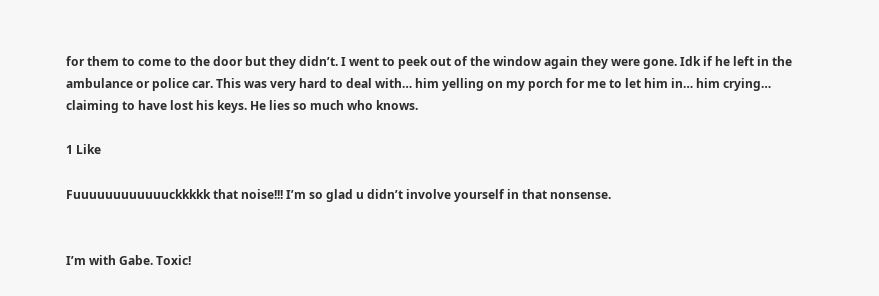for them to come to the door but they didn’t. I went to peek out of the window again they were gone. Idk if he left in the ambulance or police car. This was very hard to deal with… him yelling on my porch for me to let him in… him crying… claiming to have lost his keys. He lies so much who knows.

1 Like

Fuuuuuuuuuuuuckkkkk that noise!!! I’m so glad u didn’t involve yourself in that nonsense.


I’m with Gabe. Toxic!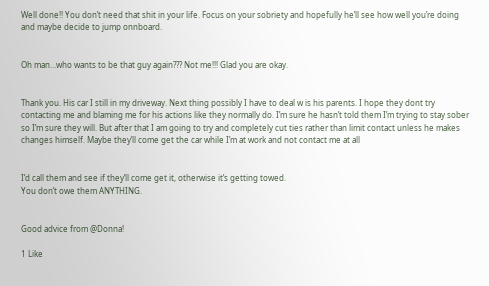Well done!! You don’t need that shit in your life. Focus on your sobriety and hopefully he’ll see how well you’re doing and maybe decide to jump onnboard.


Oh man…who wants to be that guy again??? Not me!!! Glad you are okay.


Thank you. His car I still in my driveway. Next thing possibly I have to deal w is his parents. I hope they dont try contacting me and blaming me for his actions like they normally do. I’m sure he hasn’t told them I’m trying to stay sober so I’m sure they will. But after that I am going to try and completely cut ties rather than limit contact unless he makes changes himself. Maybe they’ll come get the car while I’m at work and not contact me at all


I’d call them and see if they’ll come get it, otherwise it’s getting towed.
You don’t owe them ANYTHING.


Good advice from @Donna!

1 Like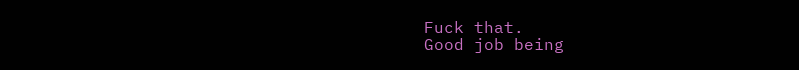Fuck that.
Good job being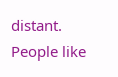distant.
People like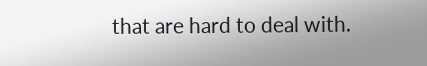that are hard to deal with.